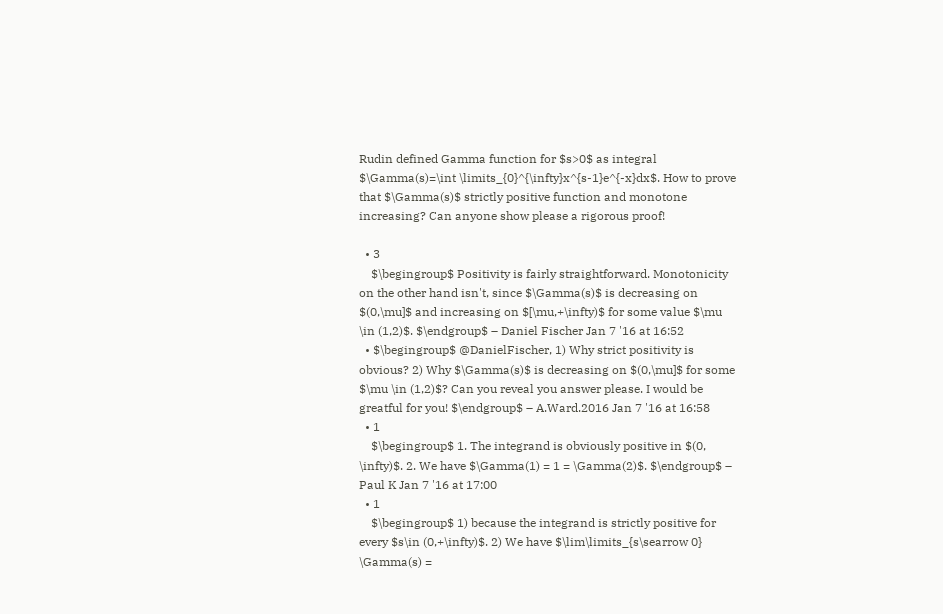Rudin defined Gamma function for $s>0$ as integral $\Gamma(s)=\int \limits_{0}^{\infty}x^{s-1}e^{-x}dx$. How to prove that $\Gamma(s)$ strictly positive function and monotone increasing? Can anyone show please a rigorous proof!

  • 3
    $\begingroup$ Positivity is fairly straightforward. Monotonicity on the other hand isn't, since $\Gamma(s)$ is decreasing on $(0,\mu]$ and increasing on $[\mu,+\infty)$ for some value $\mu \in (1,2)$. $\endgroup$ – Daniel Fischer Jan 7 '16 at 16:52
  • $\begingroup$ @DanielFischer, 1) Why strict positivity is obvious? 2) Why $\Gamma(s)$ is decreasing on $(0,\mu]$ for some $\mu \in (1,2)$? Can you reveal you answer please. I would be greatful for you! $\endgroup$ – A.Ward.2016 Jan 7 '16 at 16:58
  • 1
    $\begingroup$ 1. The integrand is obviously positive in $(0, \infty)$. 2. We have $\Gamma(1) = 1 = \Gamma(2)$. $\endgroup$ – Paul K Jan 7 '16 at 17:00
  • 1
    $\begingroup$ 1) because the integrand is strictly positive for every $s\in (0,+\infty)$. 2) We have $\lim\limits_{s\searrow 0} \Gamma(s) =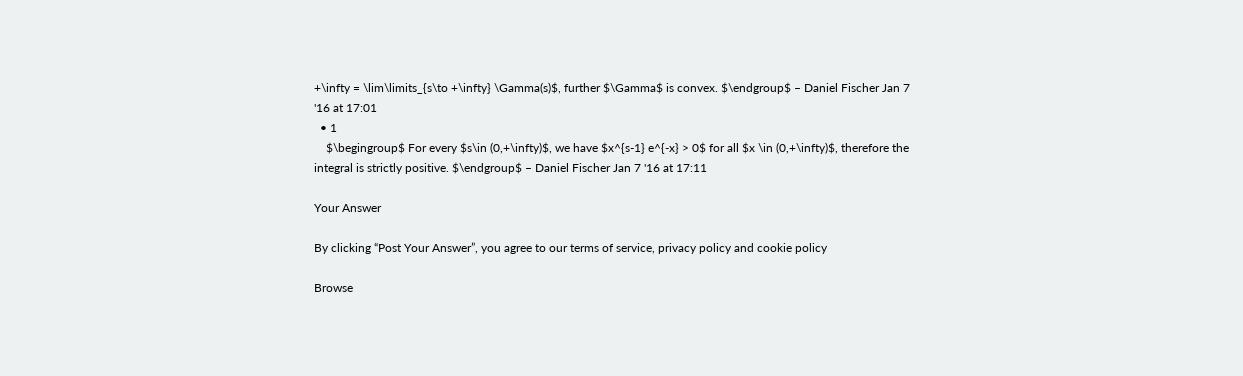+\infty = \lim\limits_{s\to +\infty} \Gamma(s)$, further $\Gamma$ is convex. $\endgroup$ – Daniel Fischer Jan 7 '16 at 17:01
  • 1
    $\begingroup$ For every $s\in (0,+\infty)$, we have $x^{s-1} e^{-x} > 0$ for all $x \in (0,+\infty)$, therefore the integral is strictly positive. $\endgroup$ – Daniel Fischer Jan 7 '16 at 17:11

Your Answer

By clicking “Post Your Answer”, you agree to our terms of service, privacy policy and cookie policy

Browse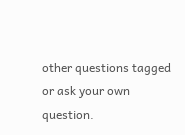other questions tagged or ask your own question.